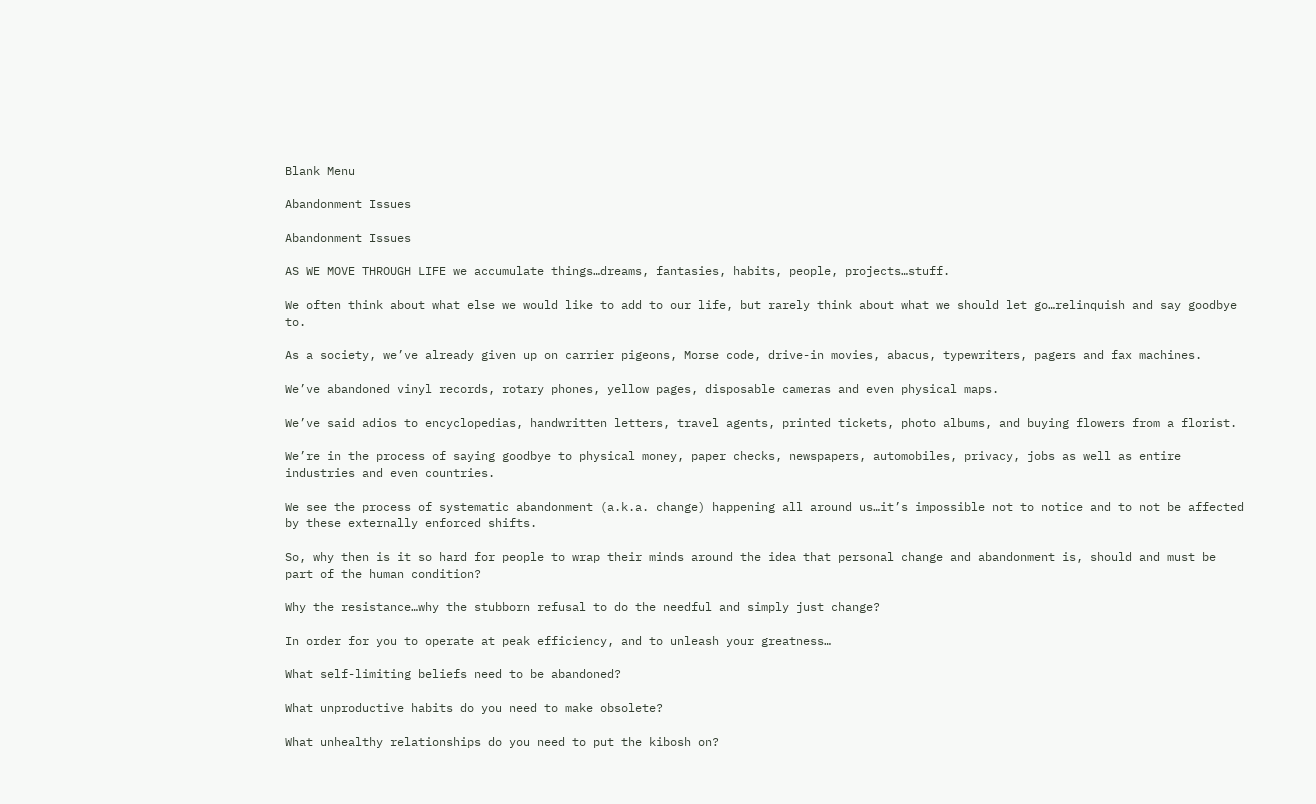Blank Menu

Abandonment Issues

Abandonment Issues

AS WE MOVE THROUGH LIFE we accumulate things…dreams, fantasies, habits, people, projects…stuff.

We often think about what else we would like to add to our life, but rarely think about what we should let go…relinquish and say goodbye to.

As a society, we’ve already given up on carrier pigeons, Morse code, drive-in movies, abacus, typewriters, pagers and fax machines.

We’ve abandoned vinyl records, rotary phones, yellow pages, disposable cameras and even physical maps.

We’ve said adios to encyclopedias, handwritten letters, travel agents, printed tickets, photo albums, and buying flowers from a florist.

We’re in the process of saying goodbye to physical money, paper checks, newspapers, automobiles, privacy, jobs as well as entire industries and even countries.

We see the process of systematic abandonment (a.k.a. change) happening all around us…it’s impossible not to notice and to not be affected by these externally enforced shifts.

So, why then is it so hard for people to wrap their minds around the idea that personal change and abandonment is, should and must be part of the human condition?

Why the resistance…why the stubborn refusal to do the needful and simply just change?

In order for you to operate at peak efficiency, and to unleash your greatness…

What self-limiting beliefs need to be abandoned?

What unproductive habits do you need to make obsolete?

What unhealthy relationships do you need to put the kibosh on?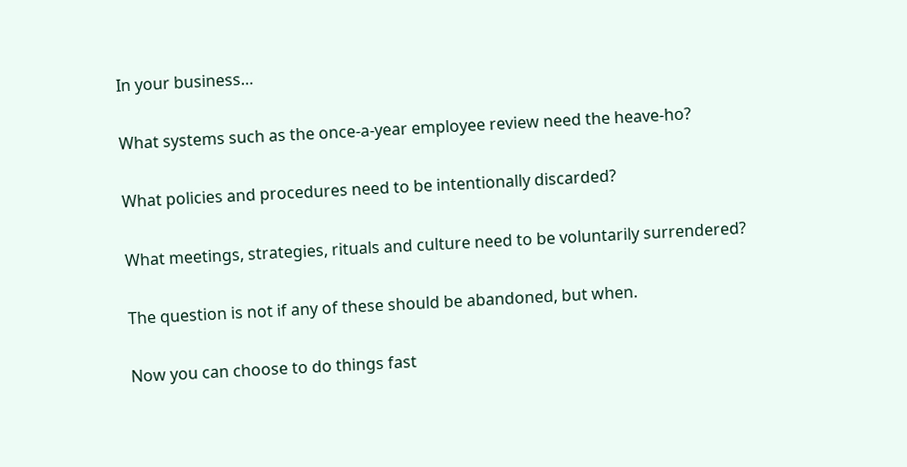In your business…

What systems such as the once-a-year employee review need the heave-ho?

What policies and procedures need to be intentionally discarded?

What meetings, strategies, rituals and culture need to be voluntarily surrendered?

The question is not if any of these should be abandoned, but when.

Now you can choose to do things fast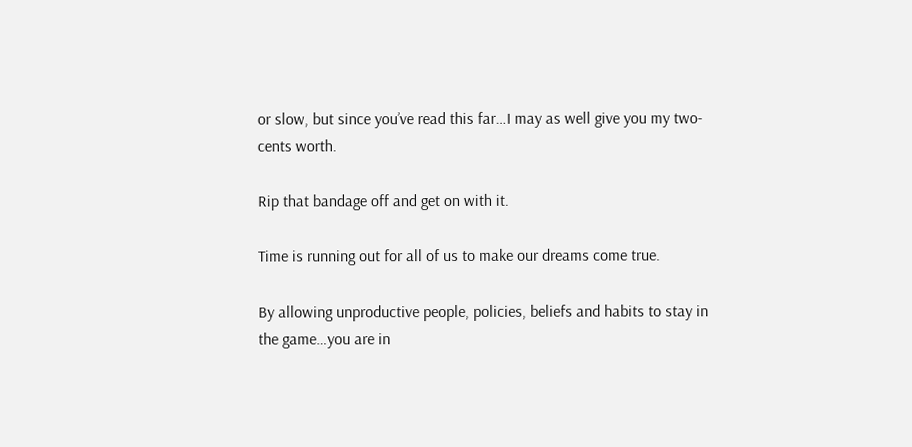or slow, but since you’ve read this far…I may as well give you my two-cents worth.

Rip that bandage off and get on with it.

Time is running out for all of us to make our dreams come true.

By allowing unproductive people, policies, beliefs and habits to stay in the game…you are in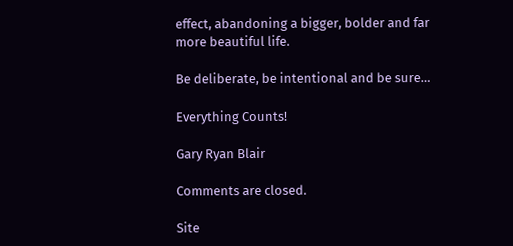effect, abandoning a bigger, bolder and far more beautiful life.

Be deliberate, be intentional and be sure…

Everything Counts!

Gary Ryan Blair

Comments are closed.

Site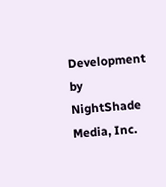Development by NightShade Media, Inc.